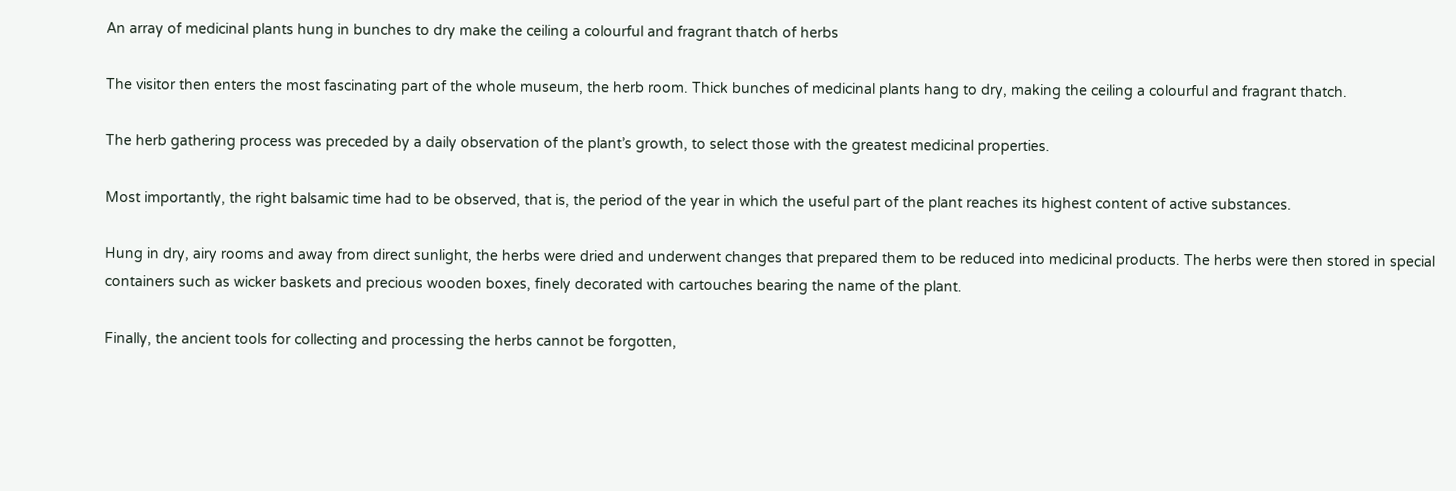An array of medicinal plants hung in bunches to dry make the ceiling a colourful and fragrant thatch of herbs

The visitor then enters the most fascinating part of the whole museum, the herb room. Thick bunches of medicinal plants hang to dry, making the ceiling a colourful and fragrant thatch.

The herb gathering process was preceded by a daily observation of the plant’s growth, to select those with the greatest medicinal properties.

Most importantly, the right balsamic time had to be observed, that is, the period of the year in which the useful part of the plant reaches its highest content of active substances.

Hung in dry, airy rooms and away from direct sunlight, the herbs were dried and underwent changes that prepared them to be reduced into medicinal products. The herbs were then stored in special containers such as wicker baskets and precious wooden boxes, finely decorated with cartouches bearing the name of the plant.

Finally, the ancient tools for collecting and processing the herbs cannot be forgotten,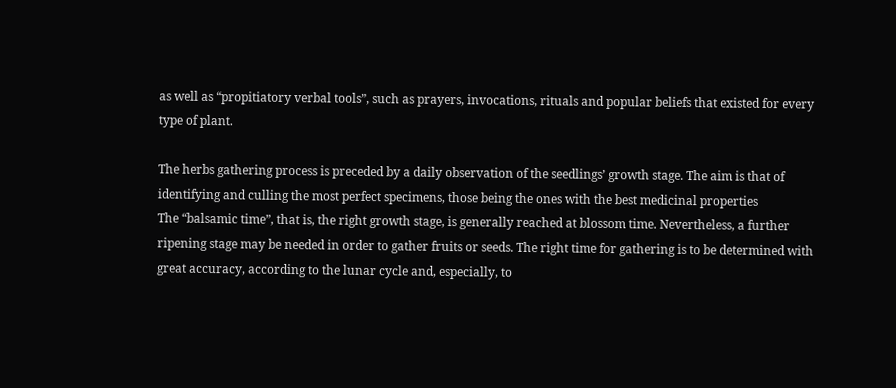as well as “propitiatory verbal tools”, such as prayers, invocations, rituals and popular beliefs that existed for every type of plant.

The herbs gathering process is preceded by a daily observation of the seedlings’ growth stage. The aim is that of identifying and culling the most perfect specimens, those being the ones with the best medicinal properties
The “balsamic time”, that is, the right growth stage, is generally reached at blossom time. Nevertheless, a further ripening stage may be needed in order to gather fruits or seeds. The right time for gathering is to be determined with great accuracy, according to the lunar cycle and, especially, to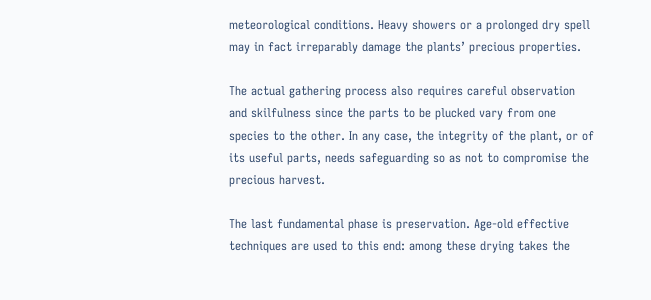meteorological conditions. Heavy showers or a prolonged dry spell may in fact irreparably damage the plants’ precious properties.

The actual gathering process also requires careful observation and skilfulness since the parts to be plucked vary from one species to the other. In any case, the integrity of the plant, or of its useful parts, needs safeguarding so as not to compromise the precious harvest.

The last fundamental phase is preservation. Age-old effective techniques are used to this end: among these drying takes the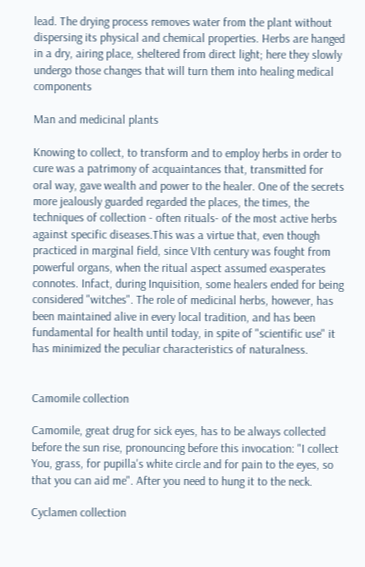lead. The drying process removes water from the plant without dispersing its physical and chemical properties. Herbs are hanged in a dry, airing place, sheltered from direct light; here they slowly undergo those changes that will turn them into healing medical components

Man and medicinal plants

Knowing to collect, to transform and to employ herbs in order to cure was a patrimony of acquaintances that, transmitted for oral way, gave wealth and power to the healer. One of the secrets more jealously guarded regarded the places, the times, the techniques of collection - often rituals- of the most active herbs against specific diseases.This was a virtue that, even though practiced in marginal field, since VIth century was fought from powerful organs, when the ritual aspect assumed exasperates connotes. Infact, during Inquisition, some healers ended for being considered "witches". The role of medicinal herbs, however, has been maintained alive in every local tradition, and has been fundamental for health until today, in spite of "scientific use" it has minimized the peculiar characteristics of naturalness.


Camomile collection

Camomile, great drug for sick eyes, has to be always collected before the sun rise, pronouncing before this invocation: "I collect You, grass, for pupilla's white circle and for pain to the eyes, so that you can aid me". After you need to hung it to the neck.

Cyclamen collection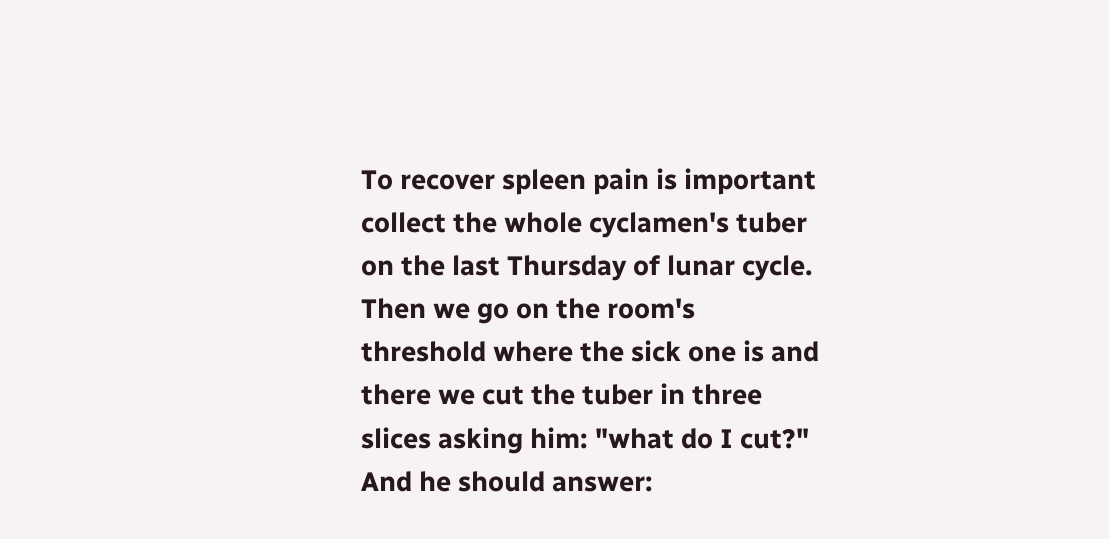To recover spleen pain is important collect the whole cyclamen's tuber on the last Thursday of lunar cycle. Then we go on the room's threshold where the sick one is and there we cut the tuber in three slices asking him: "what do I cut?" And he should answer: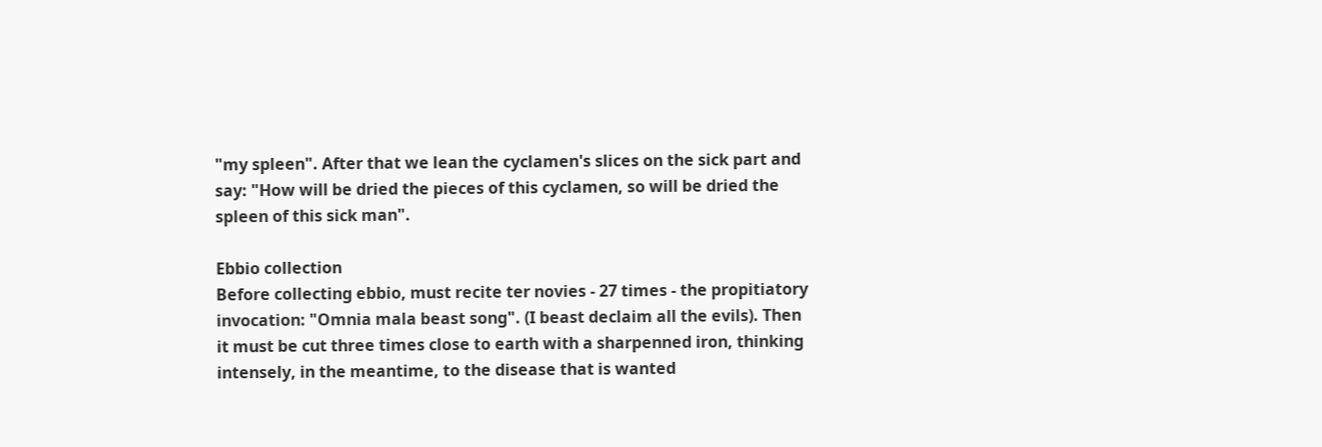"my spleen". After that we lean the cyclamen's slices on the sick part and say: "How will be dried the pieces of this cyclamen, so will be dried the spleen of this sick man".

Ebbio collection
Before collecting ebbio, must recite ter novies - 27 times - the propitiatory invocation: "Omnia mala beast song". (I beast declaim all the evils). Then it must be cut three times close to earth with a sharpenned iron, thinking intensely, in the meantime, to the disease that is wanted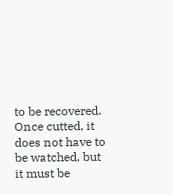to be recovered. Once cutted, it does not have to be watched, but it must be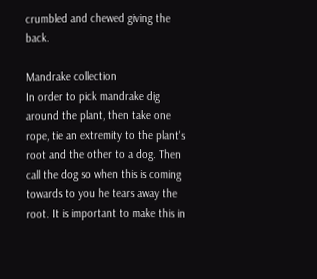crumbled and chewed giving the back.

Mandrake collection
In order to pick mandrake dig around the plant, then take one rope, tie an extremity to the plant's root and the other to a dog. Then call the dog so when this is coming towards to you he tears away the root. It is important to make this in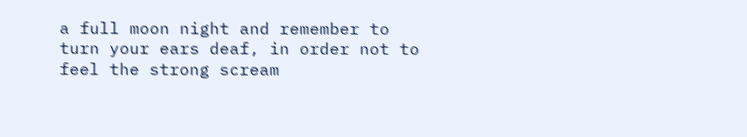a full moon night and remember to turn your ears deaf, in order not to feel the strong scream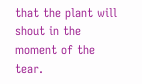that the plant will shout in the moment of the tear.